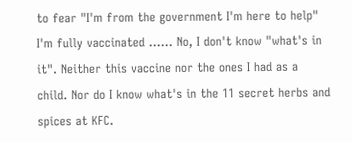to fear "I'm from the government I'm here to help"
I'm fully vaccinated …... No, I don't know "what's in it". Neither this vaccine nor the ones I had as a child. Nor do I know what's in the 11 secret herbs and spices at KFC.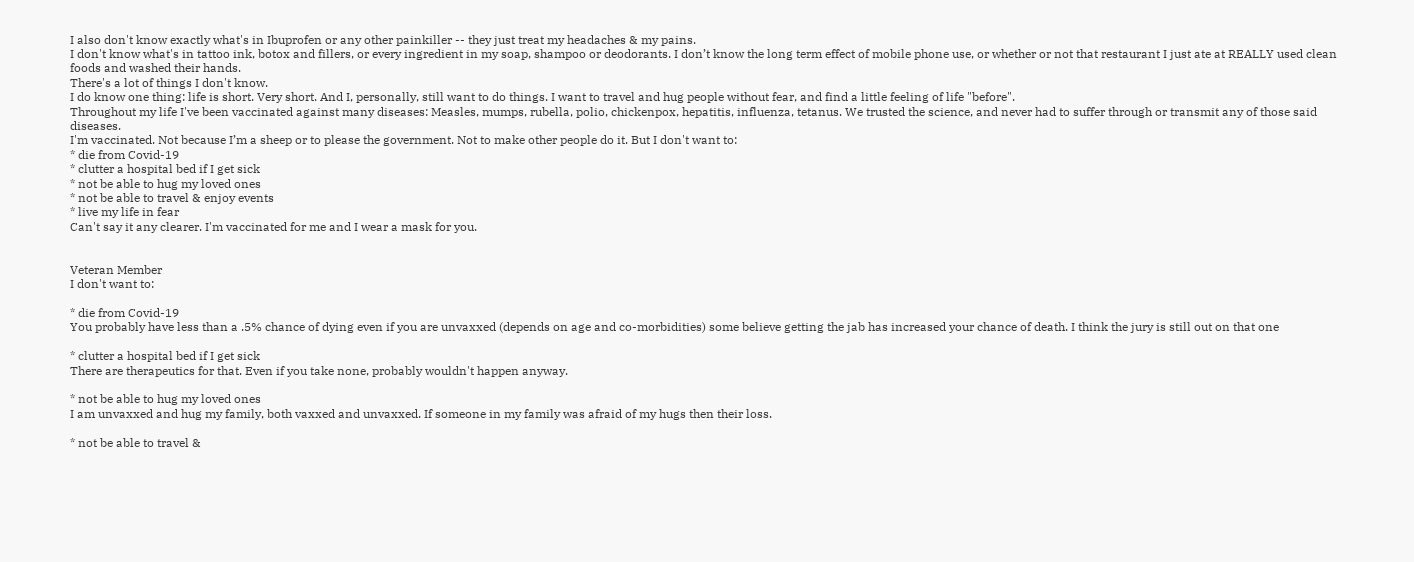I also don't know exactly what's in Ibuprofen or any other painkiller -- they just treat my headaches & my pains.
I don't know what's in tattoo ink, botox and fillers, or every ingredient in my soap, shampoo or deodorants. I don’t know the long term effect of mobile phone use, or whether or not that restaurant I just ate at REALLY used clean foods and washed their hands.
There's a lot of things I don't know.
I do know one thing: life is short. Very short. And I, personally, still want to do things. I want to travel and hug people without fear, and find a little feeling of life "before".
Throughout my life I've been vaccinated against many diseases: Measles, mumps, rubella, polio, chickenpox, hepatitis, influenza, tetanus. We trusted the science, and never had to suffer through or transmit any of those said diseases.
I'm vaccinated. Not because I’m a sheep or to please the government. Not to make other people do it. But I don't want to:
* die from Covid-19
* clutter a hospital bed if I get sick
* not be able to hug my loved ones
* not be able to travel & enjoy events
* live my life in fear
Can't say it any clearer. I'm vaccinated for me and I wear a mask for you.


Veteran Member
I don't want to:

* die from Covid-19
You probably have less than a .5% chance of dying even if you are unvaxxed (depends on age and co-morbidities) some believe getting the jab has increased your chance of death. I think the jury is still out on that one

* clutter a hospital bed if I get sick
There are therapeutics for that. Even if you take none, probably wouldn't happen anyway.

* not be able to hug my loved ones
I am unvaxxed and hug my family, both vaxxed and unvaxxed. If someone in my family was afraid of my hugs then their loss.

* not be able to travel &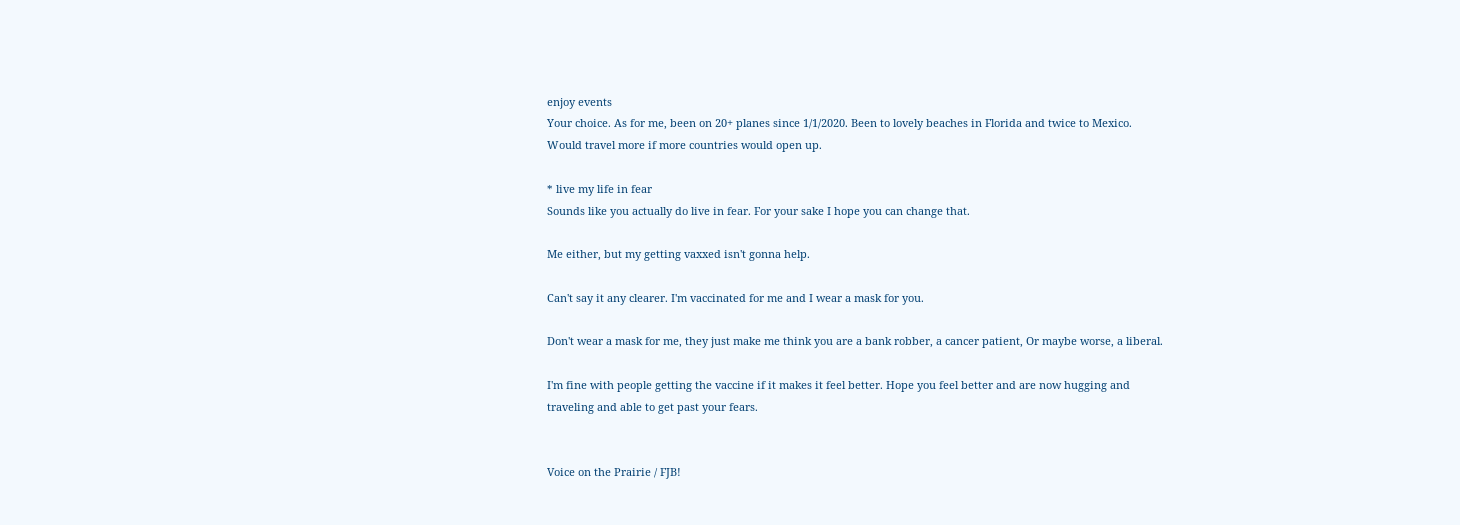enjoy events
Your choice. As for me, been on 20+ planes since 1/1/2020. Been to lovely beaches in Florida and twice to Mexico. Would travel more if more countries would open up.

* live my life in fear
Sounds like you actually do live in fear. For your sake I hope you can change that.

Me either, but my getting vaxxed isn't gonna help.

Can't say it any clearer. I'm vaccinated for me and I wear a mask for you.

Don't wear a mask for me, they just make me think you are a bank robber, a cancer patient, Or maybe worse, a liberal.

I'm fine with people getting the vaccine if it makes it feel better. Hope you feel better and are now hugging and traveling and able to get past your fears.


Voice on the Prairie / FJB!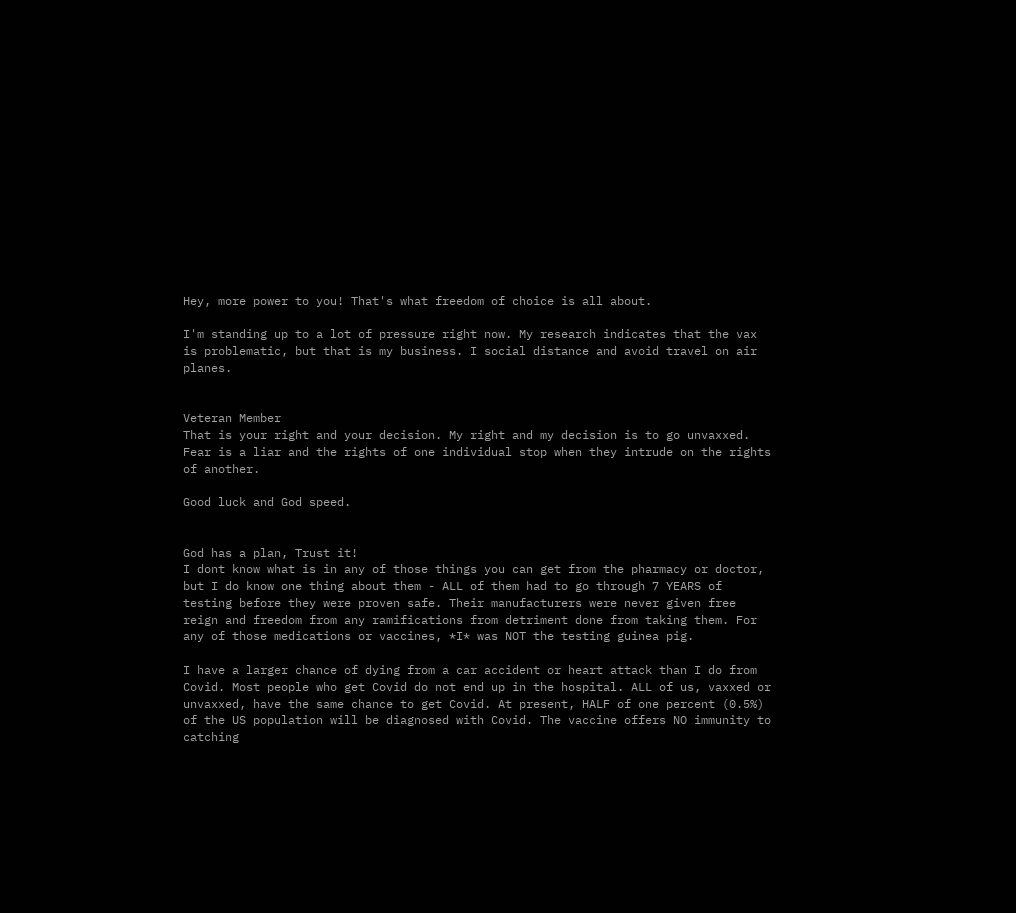Hey, more power to you! That's what freedom of choice is all about.

I'm standing up to a lot of pressure right now. My research indicates that the vax is problematic, but that is my business. I social distance and avoid travel on air planes.


Veteran Member
That is your right and your decision. My right and my decision is to go unvaxxed. Fear is a liar and the rights of one individual stop when they intrude on the rights of another.

Good luck and God speed.


God has a plan, Trust it!
I dont know what is in any of those things you can get from the pharmacy or doctor, but I do know one thing about them - ALL of them had to go through 7 YEARS of testing before they were proven safe. Their manufacturers were never given free reign and freedom from any ramifications from detriment done from taking them. For any of those medications or vaccines, *I* was NOT the testing guinea pig.

I have a larger chance of dying from a car accident or heart attack than I do from Covid. Most people who get Covid do not end up in the hospital. ALL of us, vaxxed or unvaxxed, have the same chance to get Covid. At present, HALF of one percent (0.5%) of the US population will be diagnosed with Covid. The vaccine offers NO immunity to catching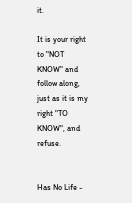it.

It is your right to "NOT KNOW" and follow along, just as it is my right "TO KNOW", and refuse.


Has No Life -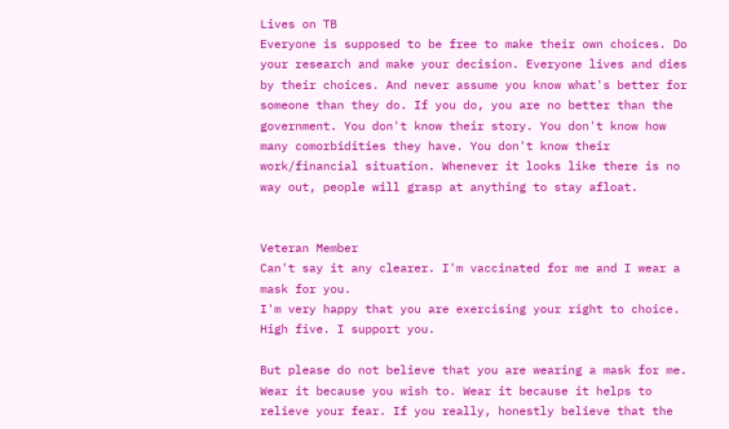Lives on TB
Everyone is supposed to be free to make their own choices. Do your research and make your decision. Everyone lives and dies by their choices. And never assume you know what's better for someone than they do. If you do, you are no better than the government. You don't know their story. You don't know how many comorbidities they have. You don't know their work/financial situation. Whenever it looks like there is no way out, people will grasp at anything to stay afloat.


Veteran Member
Can't say it any clearer. I'm vaccinated for me and I wear a mask for you.
I'm very happy that you are exercising your right to choice. High five. I support you.

But please do not believe that you are wearing a mask for me. Wear it because you wish to. Wear it because it helps to relieve your fear. If you really, honestly believe that the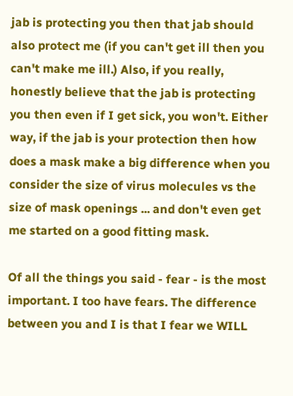jab is protecting you then that jab should also protect me (if you can't get ill then you can't make me ill.) Also, if you really, honestly believe that the jab is protecting you then even if I get sick, you won't. Either way, if the jab is your protection then how does a mask make a big difference when you consider the size of virus molecules vs the size of mask openings ... and don't even get me started on a good fitting mask.

Of all the things you said - fear - is the most important. I too have fears. The difference between you and I is that I fear we WILL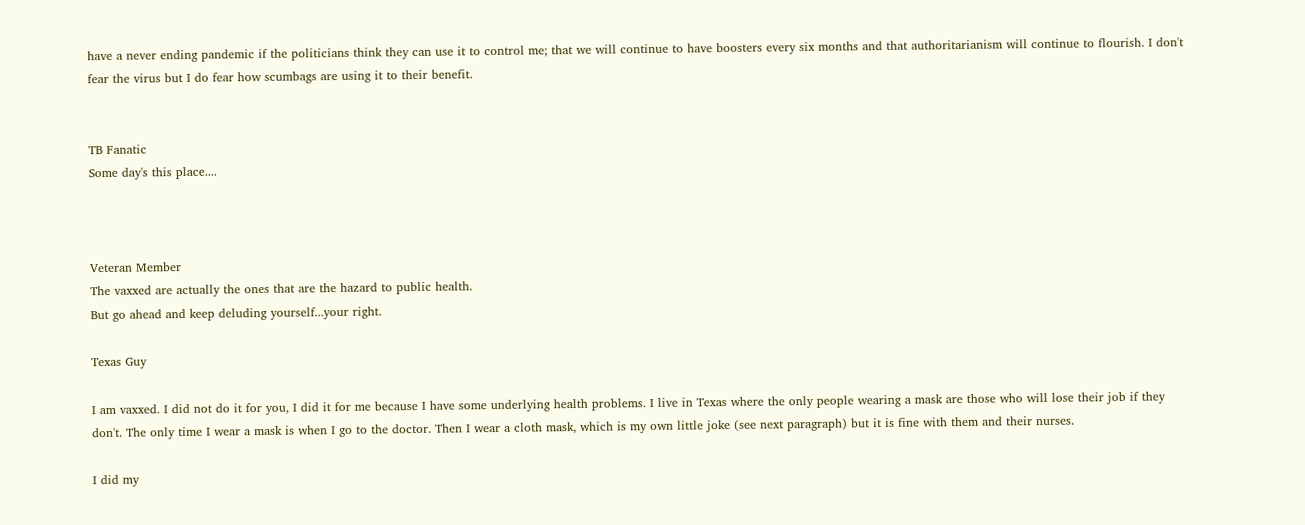have a never ending pandemic if the politicians think they can use it to control me; that we will continue to have boosters every six months and that authoritarianism will continue to flourish. I don't fear the virus but I do fear how scumbags are using it to their benefit.


TB Fanatic
Some day's this place....



Veteran Member
The vaxxed are actually the ones that are the hazard to public health.
But go ahead and keep deluding yourself...your right.

Texas Guy

I am vaxxed. I did not do it for you, I did it for me because I have some underlying health problems. I live in Texas where the only people wearing a mask are those who will lose their job if they don't. The only time I wear a mask is when I go to the doctor. Then I wear a cloth mask, which is my own little joke (see next paragraph) but it is fine with them and their nurses.

I did my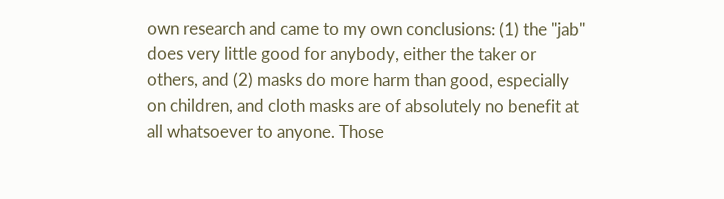own research and came to my own conclusions: (1) the "jab" does very little good for anybody, either the taker or others, and (2) masks do more harm than good, especially on children, and cloth masks are of absolutely no benefit at all whatsoever to anyone. Those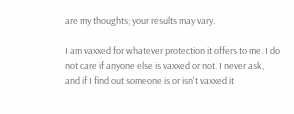are my thoughts; your results may vary.

I am vaxxed for whatever protection it offers to me. I do not care if anyone else is vaxxed or not. I never ask, and if I find out someone is or isn't vaxxed it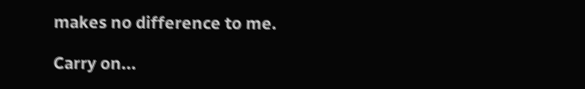makes no difference to me.

Carry on...